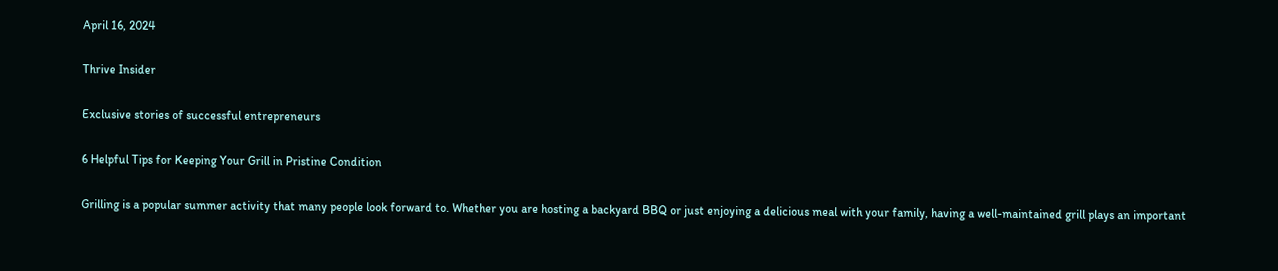April 16, 2024

Thrive Insider

Exclusive stories of successful entrepreneurs

6 Helpful Tips for Keeping Your Grill in Pristine Condition

Grilling is a popular summer activity that many people look forward to. Whether you are hosting a backyard BBQ or just enjoying a delicious meal with your family, having a well-maintained grill plays an important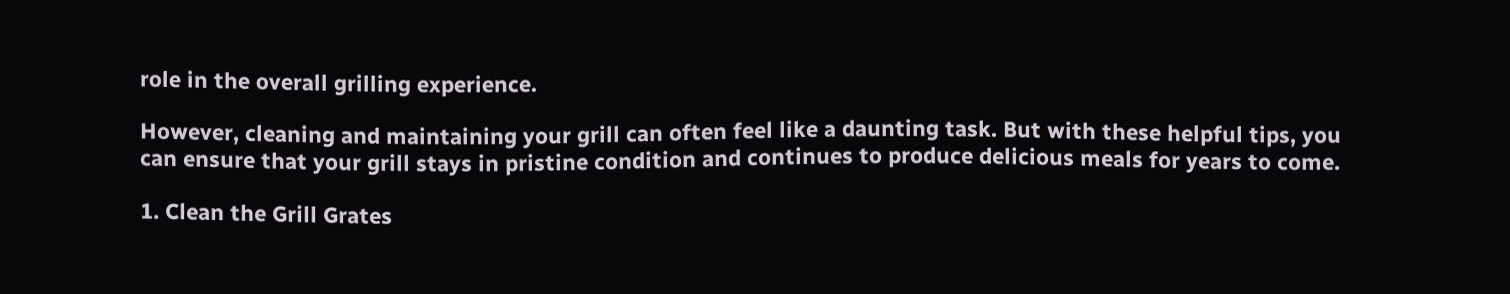role in the overall grilling experience.

However, cleaning and maintaining your grill can often feel like a daunting task. But with these helpful tips, you can ensure that your grill stays in pristine condition and continues to produce delicious meals for years to come.

1. Clean the Grill Grates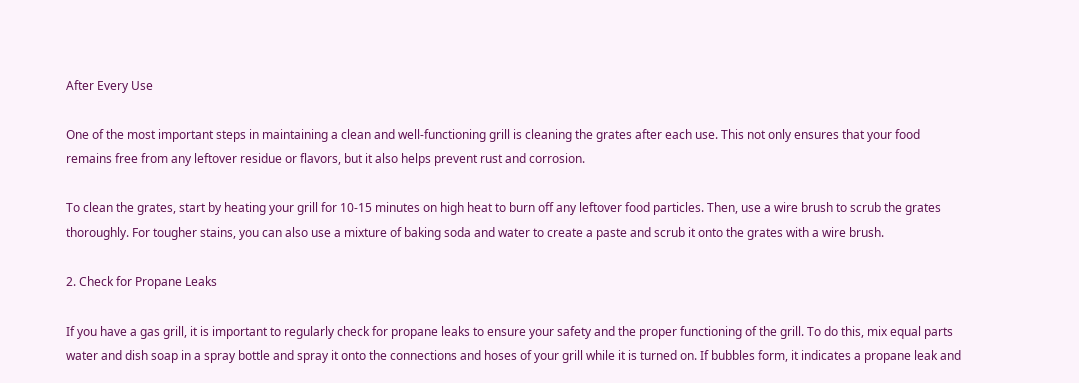After Every Use

One of the most important steps in maintaining a clean and well-functioning grill is cleaning the grates after each use. This not only ensures that your food remains free from any leftover residue or flavors, but it also helps prevent rust and corrosion.

To clean the grates, start by heating your grill for 10-15 minutes on high heat to burn off any leftover food particles. Then, use a wire brush to scrub the grates thoroughly. For tougher stains, you can also use a mixture of baking soda and water to create a paste and scrub it onto the grates with a wire brush.

2. Check for Propane Leaks

If you have a gas grill, it is important to regularly check for propane leaks to ensure your safety and the proper functioning of the grill. To do this, mix equal parts water and dish soap in a spray bottle and spray it onto the connections and hoses of your grill while it is turned on. If bubbles form, it indicates a propane leak and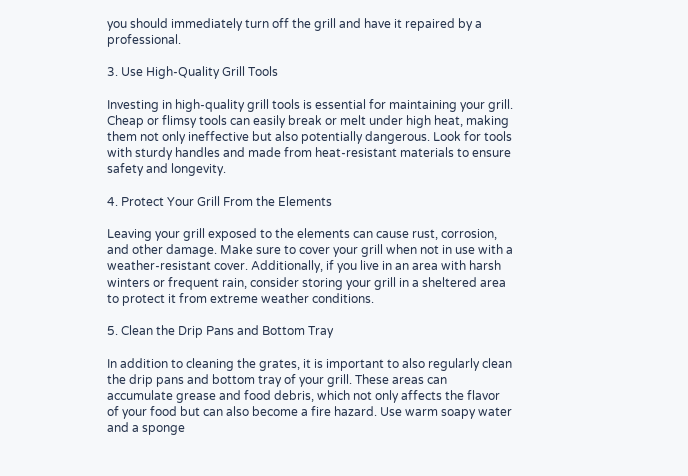you should immediately turn off the grill and have it repaired by a professional.

3. Use High-Quality Grill Tools

Investing in high-quality grill tools is essential for maintaining your grill. Cheap or flimsy tools can easily break or melt under high heat, making them not only ineffective but also potentially dangerous. Look for tools with sturdy handles and made from heat-resistant materials to ensure safety and longevity.

4. Protect Your Grill From the Elements

Leaving your grill exposed to the elements can cause rust, corrosion, and other damage. Make sure to cover your grill when not in use with a weather-resistant cover. Additionally, if you live in an area with harsh winters or frequent rain, consider storing your grill in a sheltered area to protect it from extreme weather conditions.

5. Clean the Drip Pans and Bottom Tray

In addition to cleaning the grates, it is important to also regularly clean the drip pans and bottom tray of your grill. These areas can accumulate grease and food debris, which not only affects the flavor of your food but can also become a fire hazard. Use warm soapy water and a sponge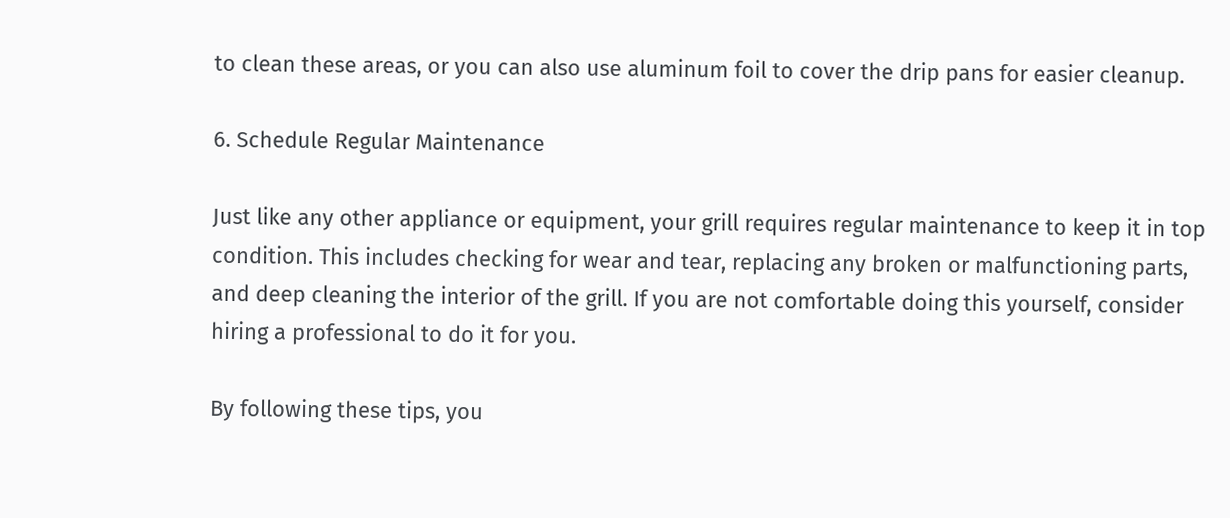to clean these areas, or you can also use aluminum foil to cover the drip pans for easier cleanup.

6. Schedule Regular Maintenance

Just like any other appliance or equipment, your grill requires regular maintenance to keep it in top condition. This includes checking for wear and tear, replacing any broken or malfunctioning parts, and deep cleaning the interior of the grill. If you are not comfortable doing this yourself, consider hiring a professional to do it for you.

By following these tips, you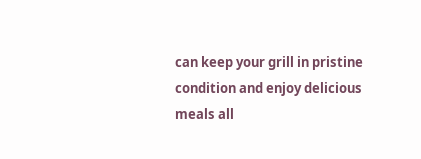can keep your grill in pristine condition and enjoy delicious meals all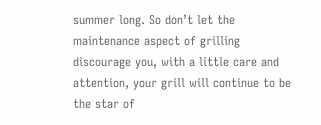summer long. So don’t let the maintenance aspect of grilling discourage you, with a little care and attention, your grill will continue to be the star of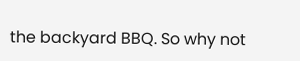the backyard BBQ. So why not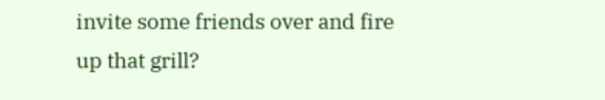invite some friends over and fire up that grill?